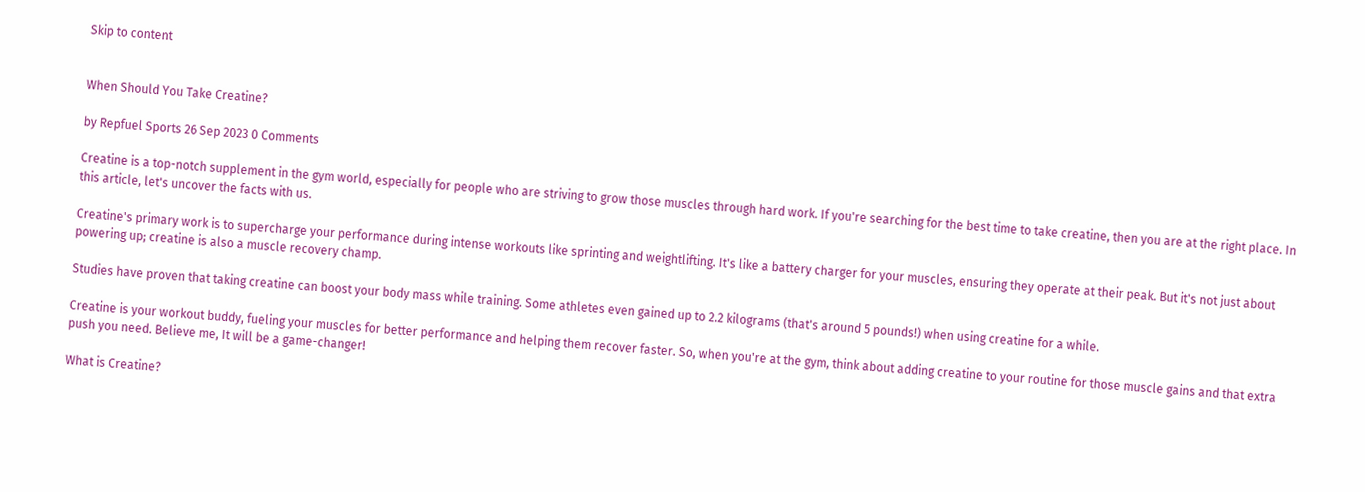Skip to content


When Should You Take Creatine?

by Repfuel Sports 26 Sep 2023 0 Comments

Creatine is a top-notch supplement in the gym world, especially for people who are striving to grow those muscles through hard work. If you're searching for the best time to take creatine, then you are at the right place. In this article, let's uncover the facts with us.

Creatine's primary work is to supercharge your performance during intense workouts like sprinting and weightlifting. It's like a battery charger for your muscles, ensuring they operate at their peak. But it's not just about powering up; creatine is also a muscle recovery champ.

Studies have proven that taking creatine can boost your body mass while training. Some athletes even gained up to 2.2 kilograms (that's around 5 pounds!) when using creatine for a while.

Creatine is your workout buddy, fueling your muscles for better performance and helping them recover faster. So, when you're at the gym, think about adding creatine to your routine for those muscle gains and that extra push you need. Believe me, It will be a game-changer!

What is Creatine?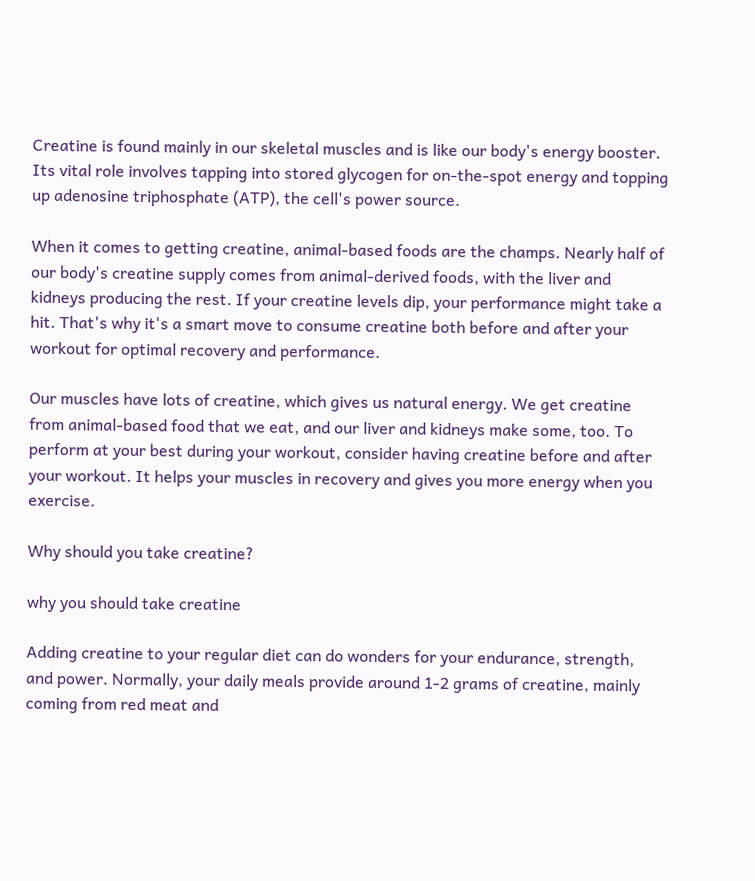Creatine is found mainly in our skeletal muscles and is like our body's energy booster. Its vital role involves tapping into stored glycogen for on-the-spot energy and topping up adenosine triphosphate (ATP), the cell's power source.

When it comes to getting creatine, animal-based foods are the champs. Nearly half of our body's creatine supply comes from animal-derived foods, with the liver and kidneys producing the rest. If your creatine levels dip, your performance might take a hit. That's why it's a smart move to consume creatine both before and after your workout for optimal recovery and performance.

Our muscles have lots of creatine, which gives us natural energy. We get creatine from animal-based food that we eat, and our liver and kidneys make some, too. To perform at your best during your workout, consider having creatine before and after your workout. It helps your muscles in recovery and gives you more energy when you exercise.

Why should you take creatine?

why you should take creatine

Adding creatine to your regular diet can do wonders for your endurance, strength, and power. Normally, your daily meals provide around 1-2 grams of creatine, mainly coming from red meat and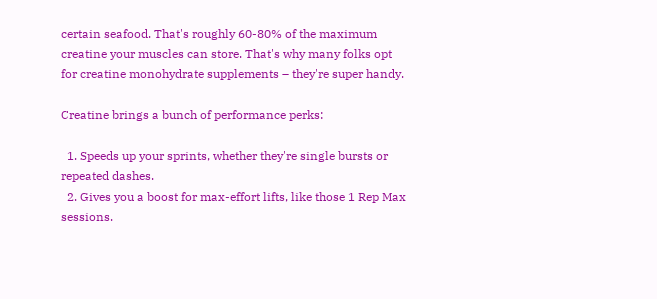certain seafood. That's roughly 60-80% of the maximum creatine your muscles can store. That's why many folks opt for creatine monohydrate supplements – they're super handy.

Creatine brings a bunch of performance perks:

  1. Speeds up your sprints, whether they're single bursts or repeated dashes.
  2. Gives you a boost for max-effort lifts, like those 1 Rep Max sessions.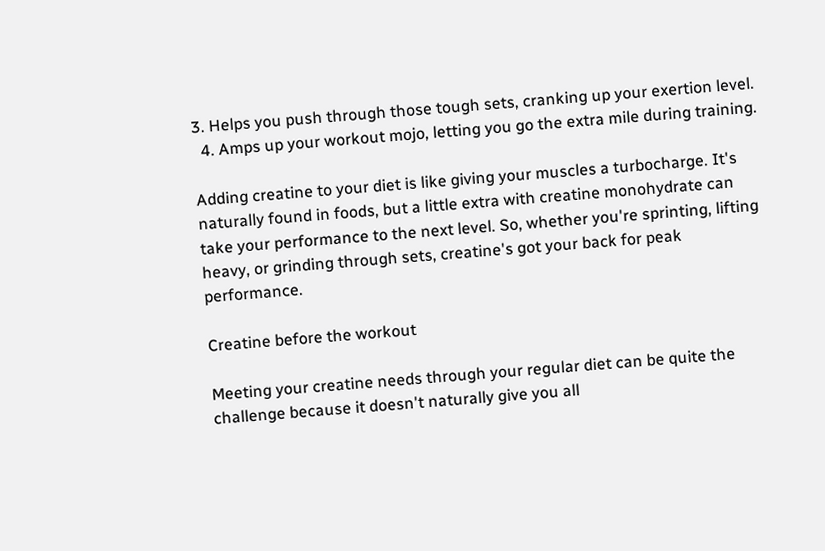3. Helps you push through those tough sets, cranking up your exertion level.
  4. Amps up your workout mojo, letting you go the extra mile during training.

Adding creatine to your diet is like giving your muscles a turbocharge. It's naturally found in foods, but a little extra with creatine monohydrate can take your performance to the next level. So, whether you're sprinting, lifting heavy, or grinding through sets, creatine's got your back for peak performance.

Creatine before the workout

Meeting your creatine needs through your regular diet can be quite the challenge because it doesn't naturally give you all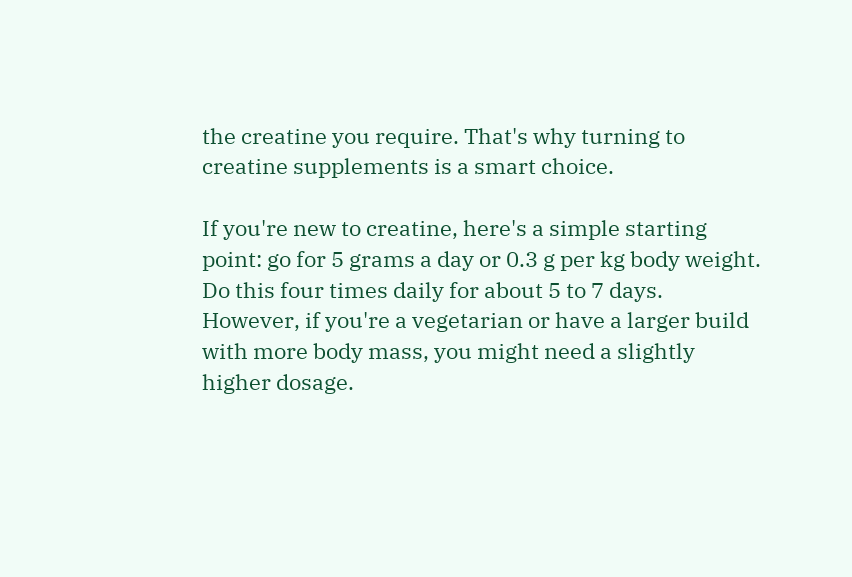the creatine you require. That's why turning to creatine supplements is a smart choice.

If you're new to creatine, here's a simple starting point: go for 5 grams a day or 0.3 g per kg body weight. Do this four times daily for about 5 to 7 days. However, if you're a vegetarian or have a larger build with more body mass, you might need a slightly higher dosage.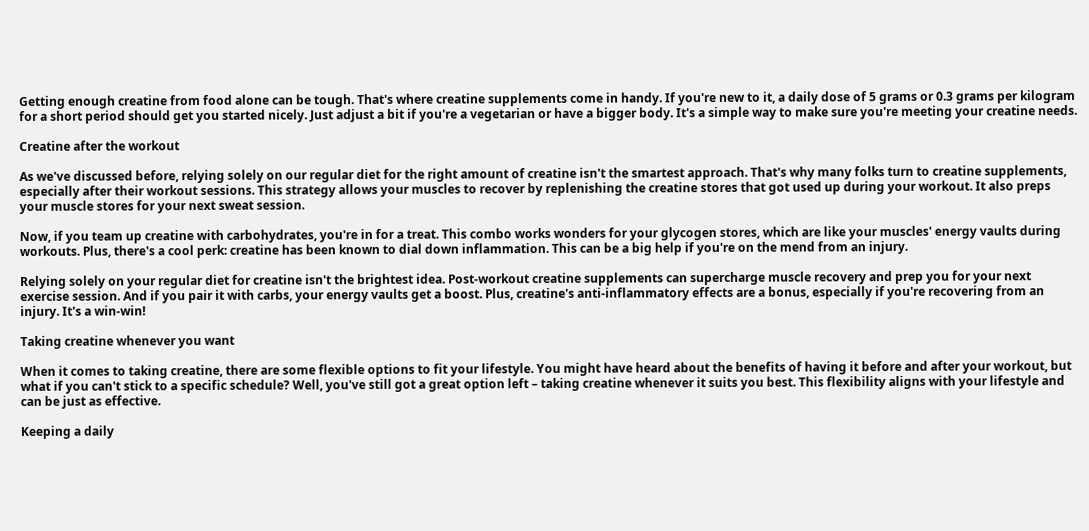Getting enough creatine from food alone can be tough. That's where creatine supplements come in handy. If you're new to it, a daily dose of 5 grams or 0.3 grams per kilogram for a short period should get you started nicely. Just adjust a bit if you're a vegetarian or have a bigger body. It's a simple way to make sure you're meeting your creatine needs.

Creatine after the workout

As we've discussed before, relying solely on our regular diet for the right amount of creatine isn't the smartest approach. That's why many folks turn to creatine supplements, especially after their workout sessions. This strategy allows your muscles to recover by replenishing the creatine stores that got used up during your workout. It also preps your muscle stores for your next sweat session.

Now, if you team up creatine with carbohydrates, you're in for a treat. This combo works wonders for your glycogen stores, which are like your muscles' energy vaults during workouts. Plus, there's a cool perk: creatine has been known to dial down inflammation. This can be a big help if you're on the mend from an injury.

Relying solely on your regular diet for creatine isn't the brightest idea. Post-workout creatine supplements can supercharge muscle recovery and prep you for your next exercise session. And if you pair it with carbs, your energy vaults get a boost. Plus, creatine's anti-inflammatory effects are a bonus, especially if you're recovering from an injury. It's a win-win!

Taking creatine whenever you want

When it comes to taking creatine, there are some flexible options to fit your lifestyle. You might have heard about the benefits of having it before and after your workout, but what if you can't stick to a specific schedule? Well, you've still got a great option left – taking creatine whenever it suits you best. This flexibility aligns with your lifestyle and can be just as effective.

Keeping a daily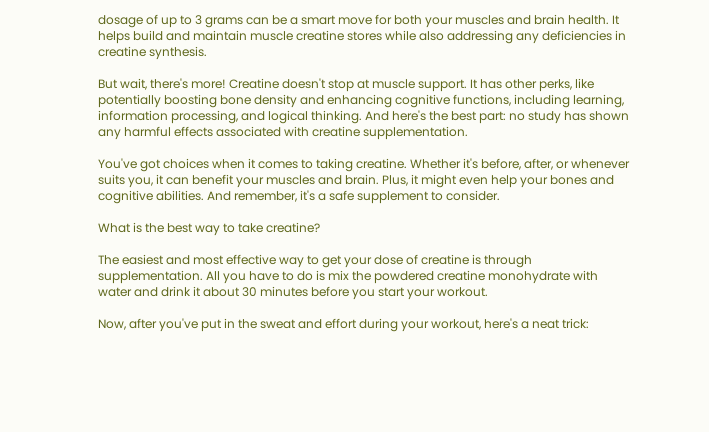dosage of up to 3 grams can be a smart move for both your muscles and brain health. It helps build and maintain muscle creatine stores while also addressing any deficiencies in creatine synthesis.

But wait, there's more! Creatine doesn't stop at muscle support. It has other perks, like potentially boosting bone density and enhancing cognitive functions, including learning, information processing, and logical thinking. And here's the best part: no study has shown any harmful effects associated with creatine supplementation.

You've got choices when it comes to taking creatine. Whether it's before, after, or whenever suits you, it can benefit your muscles and brain. Plus, it might even help your bones and cognitive abilities. And remember, it's a safe supplement to consider.

What is the best way to take creatine?

The easiest and most effective way to get your dose of creatine is through supplementation. All you have to do is mix the powdered creatine monohydrate with water and drink it about 30 minutes before you start your workout.

Now, after you've put in the sweat and effort during your workout, here's a neat trick: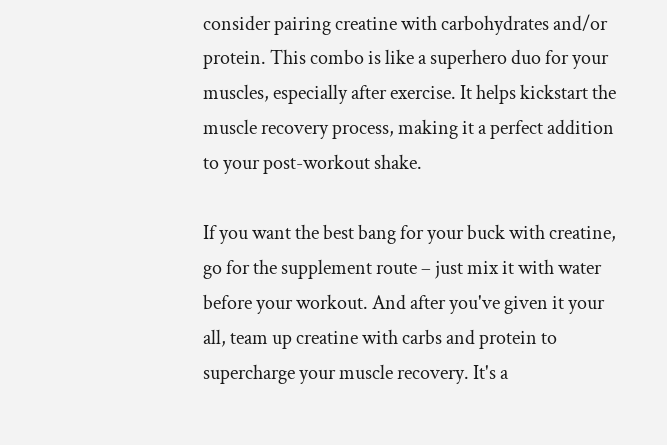consider pairing creatine with carbohydrates and/or protein. This combo is like a superhero duo for your muscles, especially after exercise. It helps kickstart the muscle recovery process, making it a perfect addition to your post-workout shake.

If you want the best bang for your buck with creatine, go for the supplement route – just mix it with water before your workout. And after you've given it your all, team up creatine with carbs and protein to supercharge your muscle recovery. It's a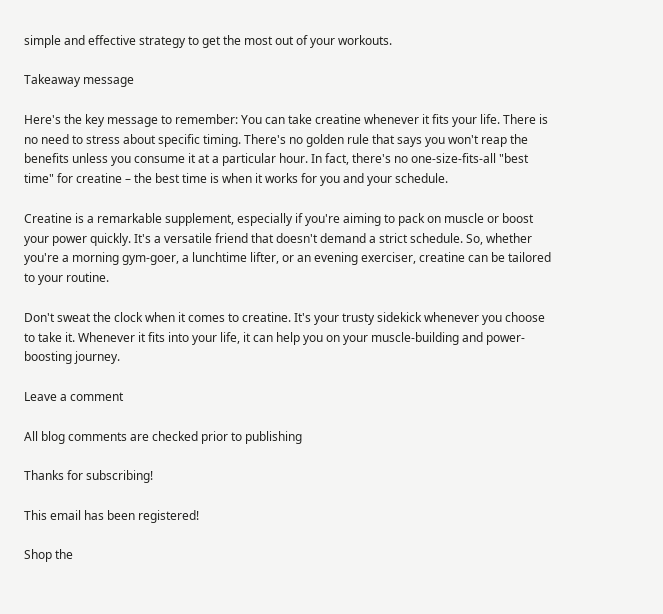simple and effective strategy to get the most out of your workouts.

Takeaway message

Here's the key message to remember: You can take creatine whenever it fits your life. There is no need to stress about specific timing. There's no golden rule that says you won't reap the benefits unless you consume it at a particular hour. In fact, there's no one-size-fits-all "best time" for creatine – the best time is when it works for you and your schedule.

Creatine is a remarkable supplement, especially if you're aiming to pack on muscle or boost your power quickly. It's a versatile friend that doesn't demand a strict schedule. So, whether you're a morning gym-goer, a lunchtime lifter, or an evening exerciser, creatine can be tailored to your routine.

Don't sweat the clock when it comes to creatine. It's your trusty sidekick whenever you choose to take it. Whenever it fits into your life, it can help you on your muscle-building and power-boosting journey.

Leave a comment

All blog comments are checked prior to publishing

Thanks for subscribing!

This email has been registered!

Shop the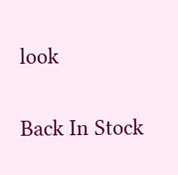look


Back In Stock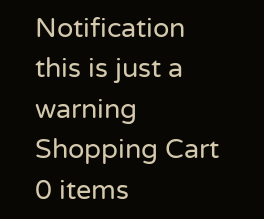Notification
this is just a warning
Shopping Cart
0 items